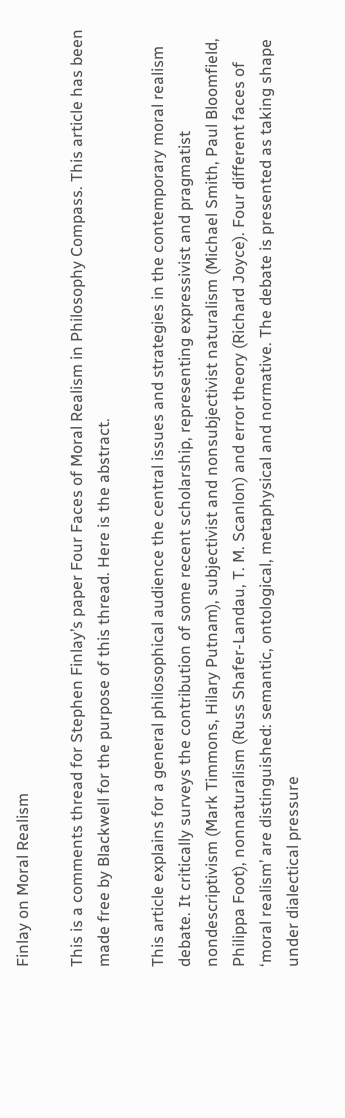Finlay on Moral Realism

This is a comments thread for Stephen Finlay’s paper Four Faces of Moral Realism in Philosophy Compass. This article has been made free by Blackwell for the purpose of this thread. Here is the abstract.

This article explains for a general philosophical audience the central issues and strategies in the contemporary moral realism debate. It critically surveys the contribution of some recent scholarship, representing expressivist and pragmatist nondescriptivism (Mark Timmons, Hilary Putnam), subjectivist and nonsubjectivist naturalism (Michael Smith, Paul Bloomfield, Philippa Foot), nonnaturalism (Russ Shafer-Landau, T. M. Scanlon) and error theory (Richard Joyce). Four different faces of ‘moral realism’ are distinguished: semantic, ontological, metaphysical and normative. The debate is presented as taking shape under dialectical pressure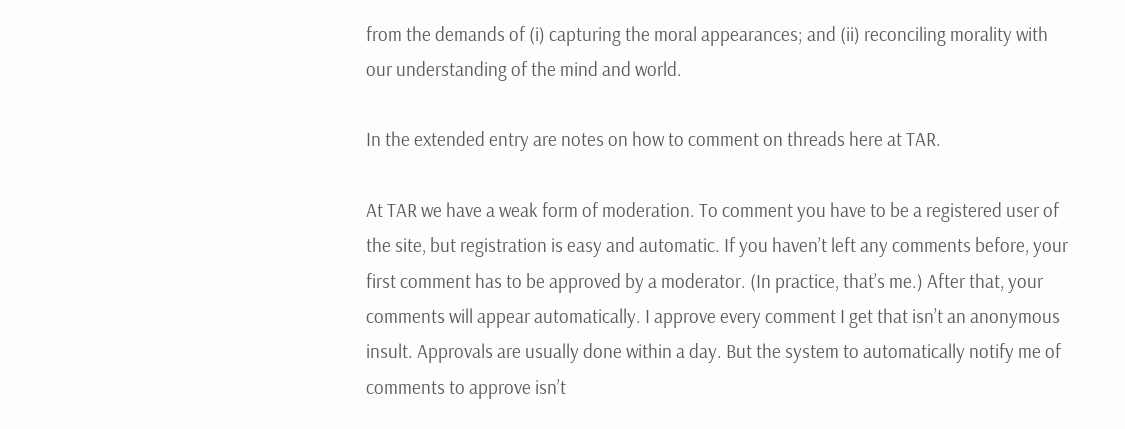from the demands of (i) capturing the moral appearances; and (ii) reconciling morality with our understanding of the mind and world.

In the extended entry are notes on how to comment on threads here at TAR.

At TAR we have a weak form of moderation. To comment you have to be a registered user of the site, but registration is easy and automatic. If you haven’t left any comments before, your first comment has to be approved by a moderator. (In practice, that’s me.) After that, your comments will appear automatically. I approve every comment I get that isn’t an anonymous insult. Approvals are usually done within a day. But the system to automatically notify me of comments to approve isn’t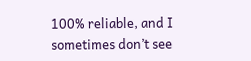100% reliable, and I sometimes don’t see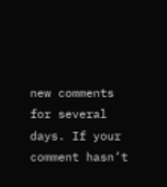new comments for several days. If your comment hasn’t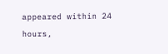appeared within 24 hours,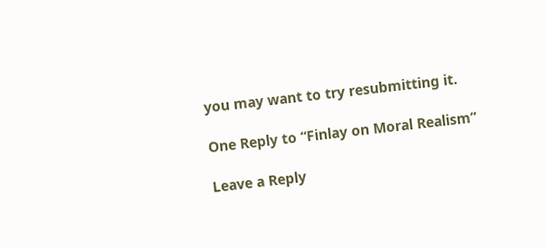you may want to try resubmitting it.

One Reply to “Finlay on Moral Realism”

Leave a Reply